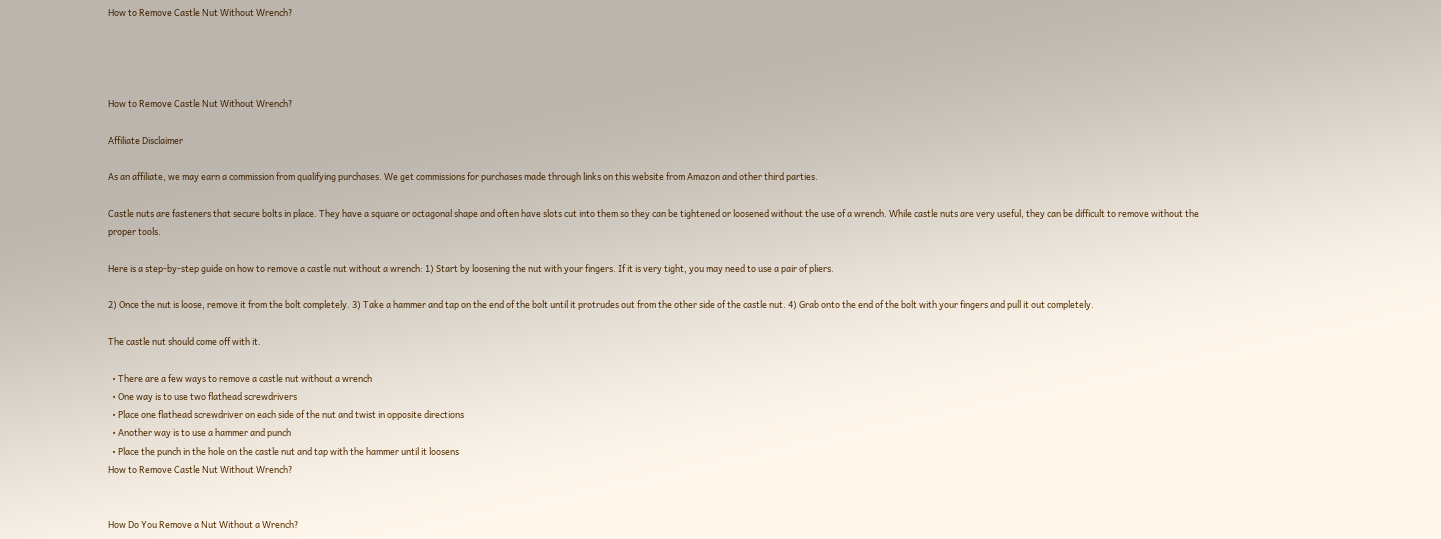How to Remove Castle Nut Without Wrench?




How to Remove Castle Nut Without Wrench?

Affiliate Disclaimer

As an affiliate, we may earn a commission from qualifying purchases. We get commissions for purchases made through links on this website from Amazon and other third parties.

Castle nuts are fasteners that secure bolts in place. They have a square or octagonal shape and often have slots cut into them so they can be tightened or loosened without the use of a wrench. While castle nuts are very useful, they can be difficult to remove without the proper tools.

Here is a step-by-step guide on how to remove a castle nut without a wrench: 1) Start by loosening the nut with your fingers. If it is very tight, you may need to use a pair of pliers.

2) Once the nut is loose, remove it from the bolt completely. 3) Take a hammer and tap on the end of the bolt until it protrudes out from the other side of the castle nut. 4) Grab onto the end of the bolt with your fingers and pull it out completely.

The castle nut should come off with it.

  • There are a few ways to remove a castle nut without a wrench
  • One way is to use two flathead screwdrivers
  • Place one flathead screwdriver on each side of the nut and twist in opposite directions
  • Another way is to use a hammer and punch
  • Place the punch in the hole on the castle nut and tap with the hammer until it loosens
How to Remove Castle Nut Without Wrench?


How Do You Remove a Nut Without a Wrench?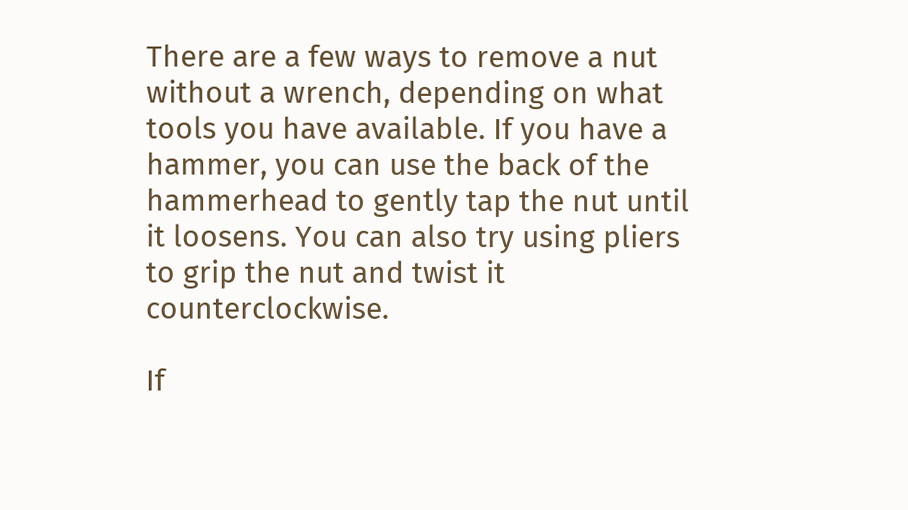There are a few ways to remove a nut without a wrench, depending on what tools you have available. If you have a hammer, you can use the back of the hammerhead to gently tap the nut until it loosens. You can also try using pliers to grip the nut and twist it counterclockwise.

If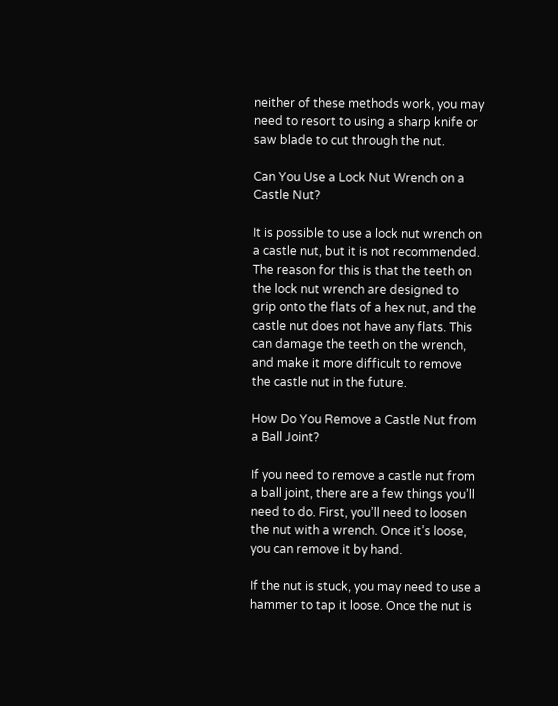neither of these methods work, you may need to resort to using a sharp knife or saw blade to cut through the nut.

Can You Use a Lock Nut Wrench on a Castle Nut?

It is possible to use a lock nut wrench on a castle nut, but it is not recommended. The reason for this is that the teeth on the lock nut wrench are designed to grip onto the flats of a hex nut, and the castle nut does not have any flats. This can damage the teeth on the wrench, and make it more difficult to remove the castle nut in the future.

How Do You Remove a Castle Nut from a Ball Joint?

If you need to remove a castle nut from a ball joint, there are a few things you’ll need to do. First, you’ll need to loosen the nut with a wrench. Once it’s loose, you can remove it by hand.

If the nut is stuck, you may need to use a hammer to tap it loose. Once the nut is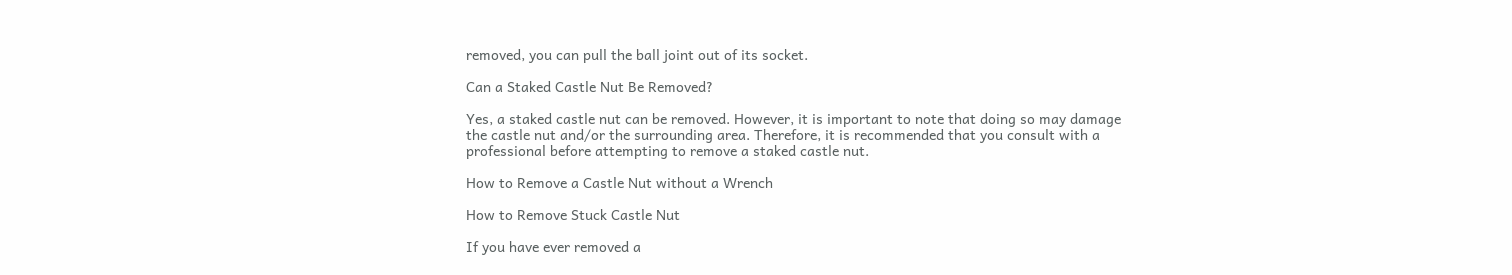removed, you can pull the ball joint out of its socket.

Can a Staked Castle Nut Be Removed?

Yes, a staked castle nut can be removed. However, it is important to note that doing so may damage the castle nut and/or the surrounding area. Therefore, it is recommended that you consult with a professional before attempting to remove a staked castle nut.

How to Remove a Castle Nut without a Wrench

How to Remove Stuck Castle Nut

If you have ever removed a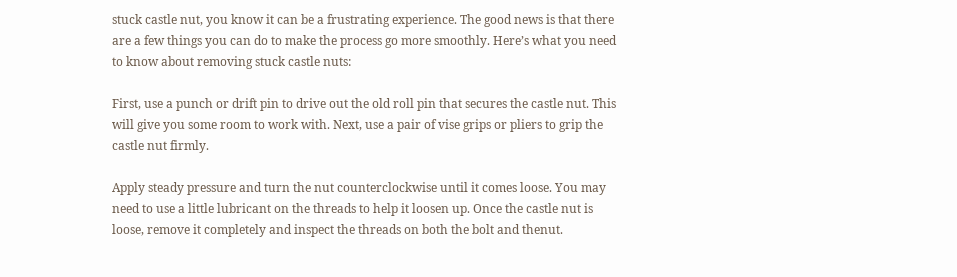stuck castle nut, you know it can be a frustrating experience. The good news is that there are a few things you can do to make the process go more smoothly. Here’s what you need to know about removing stuck castle nuts:

First, use a punch or drift pin to drive out the old roll pin that secures the castle nut. This will give you some room to work with. Next, use a pair of vise grips or pliers to grip the castle nut firmly.

Apply steady pressure and turn the nut counterclockwise until it comes loose. You may need to use a little lubricant on the threads to help it loosen up. Once the castle nut is loose, remove it completely and inspect the threads on both the bolt and thenut.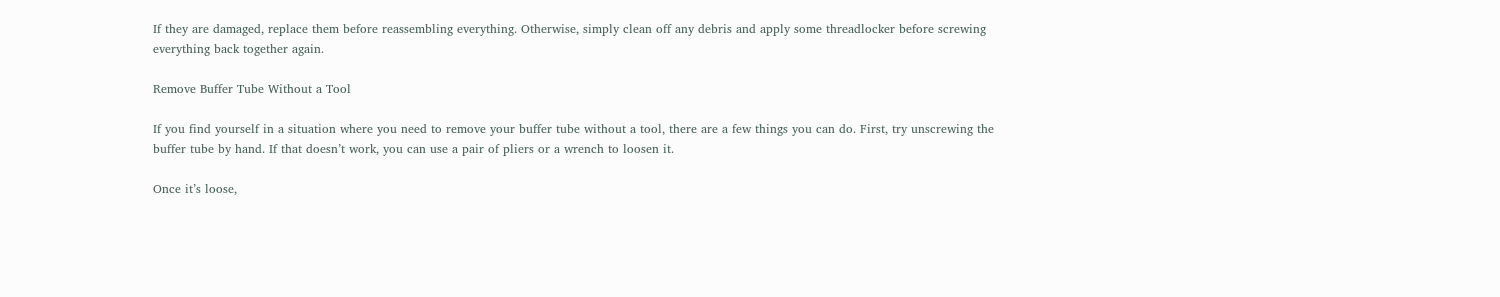If they are damaged, replace them before reassembling everything. Otherwise, simply clean off any debris and apply some threadlocker before screwing everything back together again.

Remove Buffer Tube Without a Tool

If you find yourself in a situation where you need to remove your buffer tube without a tool, there are a few things you can do. First, try unscrewing the buffer tube by hand. If that doesn’t work, you can use a pair of pliers or a wrench to loosen it.

Once it’s loose,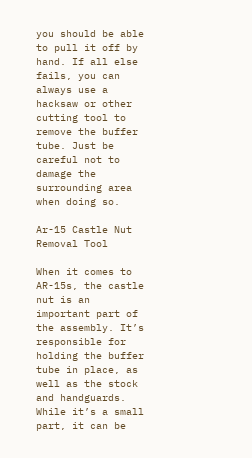you should be able to pull it off by hand. If all else fails, you can always use a hacksaw or other cutting tool to remove the buffer tube. Just be careful not to damage the surrounding area when doing so.

Ar-15 Castle Nut Removal Tool

When it comes to AR-15s, the castle nut is an important part of the assembly. It’s responsible for holding the buffer tube in place, as well as the stock and handguards. While it’s a small part, it can be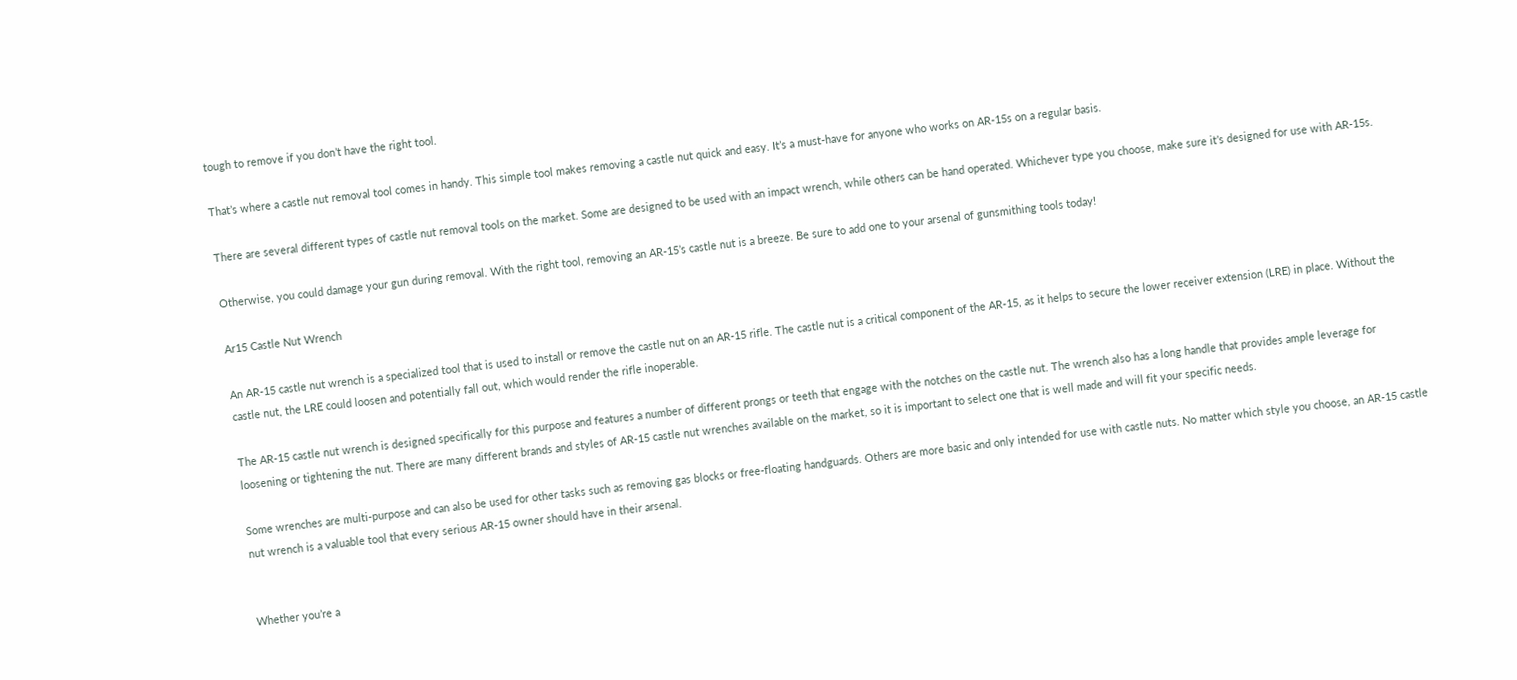tough to remove if you don’t have the right tool.

That’s where a castle nut removal tool comes in handy. This simple tool makes removing a castle nut quick and easy. It’s a must-have for anyone who works on AR-15s on a regular basis.

There are several different types of castle nut removal tools on the market. Some are designed to be used with an impact wrench, while others can be hand operated. Whichever type you choose, make sure it’s designed for use with AR-15s.

Otherwise, you could damage your gun during removal. With the right tool, removing an AR-15’s castle nut is a breeze. Be sure to add one to your arsenal of gunsmithing tools today!

Ar15 Castle Nut Wrench

An AR-15 castle nut wrench is a specialized tool that is used to install or remove the castle nut on an AR-15 rifle. The castle nut is a critical component of the AR-15, as it helps to secure the lower receiver extension (LRE) in place. Without the castle nut, the LRE could loosen and potentially fall out, which would render the rifle inoperable.

The AR-15 castle nut wrench is designed specifically for this purpose and features a number of different prongs or teeth that engage with the notches on the castle nut. The wrench also has a long handle that provides ample leverage for loosening or tightening the nut. There are many different brands and styles of AR-15 castle nut wrenches available on the market, so it is important to select one that is well made and will fit your specific needs.

Some wrenches are multi-purpose and can also be used for other tasks such as removing gas blocks or free-floating handguards. Others are more basic and only intended for use with castle nuts. No matter which style you choose, an AR-15 castle nut wrench is a valuable tool that every serious AR-15 owner should have in their arsenal.


Whether you’re a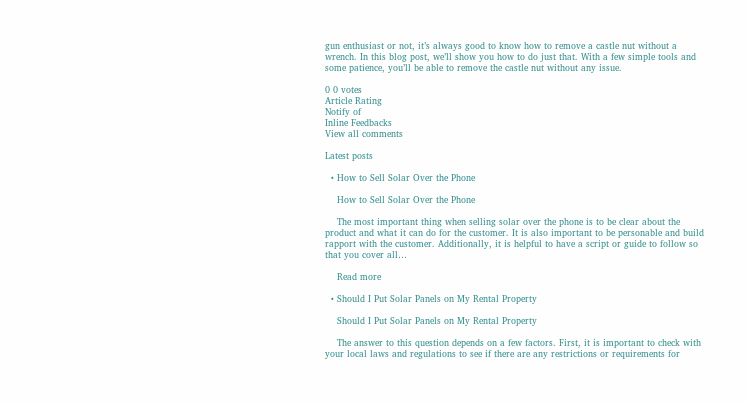gun enthusiast or not, it’s always good to know how to remove a castle nut without a wrench. In this blog post, we’ll show you how to do just that. With a few simple tools and some patience, you’ll be able to remove the castle nut without any issue.

0 0 votes
Article Rating
Notify of
Inline Feedbacks
View all comments

Latest posts

  • How to Sell Solar Over the Phone

    How to Sell Solar Over the Phone

    The most important thing when selling solar over the phone is to be clear about the product and what it can do for the customer. It is also important to be personable and build rapport with the customer. Additionally, it is helpful to have a script or guide to follow so that you cover all…

    Read more

  • Should I Put Solar Panels on My Rental Property

    Should I Put Solar Panels on My Rental Property

    The answer to this question depends on a few factors. First, it is important to check with your local laws and regulations to see if there are any restrictions or requirements for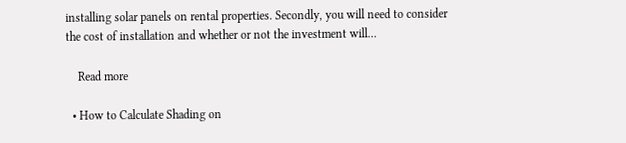installing solar panels on rental properties. Secondly, you will need to consider the cost of installation and whether or not the investment will…

    Read more

  • How to Calculate Shading on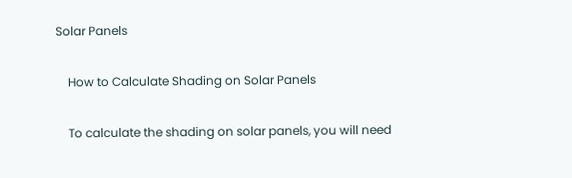Solar Panels

    How to Calculate Shading on Solar Panels

    To calculate the shading on solar panels, you will need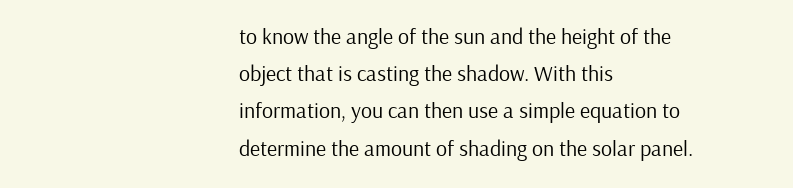to know the angle of the sun and the height of the object that is casting the shadow. With this information, you can then use a simple equation to determine the amount of shading on the solar panel.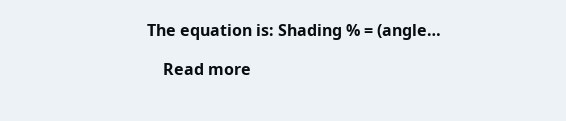The equation is: Shading % = (angle…

    Read more